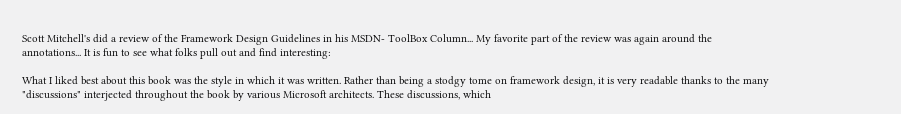Scott Mitchell's did a review of the Framework Design Guidelines in his MSDN- ToolBox Column... My favorite part of the review was again around the annotations... It is fun to see what folks pull out and find interesting:

What I liked best about this book was the style in which it was written. Rather than being a stodgy tome on framework design, it is very readable thanks to the many "discussions" interjected throughout the book by various Microsoft architects. These discussions, which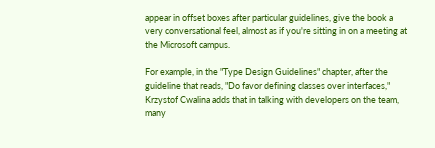appear in offset boxes after particular guidelines, give the book a very conversational feel, almost as if you're sitting in on a meeting at the Microsoft campus.

For example, in the "Type Design Guidelines" chapter, after the guideline that reads, "Do favor defining classes over interfaces," Krzystof Cwalina adds that in talking with developers on the team, many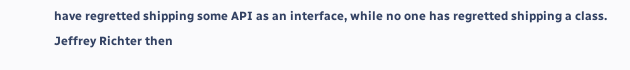have regretted shipping some API as an interface, while no one has regretted shipping a class. Jeffrey Richter then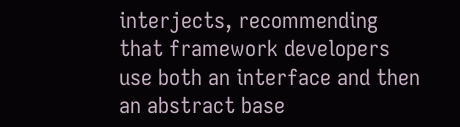interjects, recommending that framework developers use both an interface and then an abstract base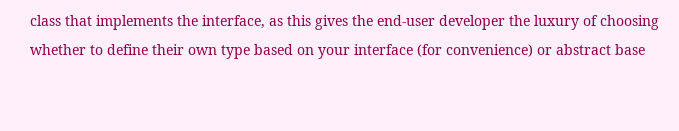class that implements the interface, as this gives the end-user developer the luxury of choosing whether to define their own type based on your interface (for convenience) or abstract base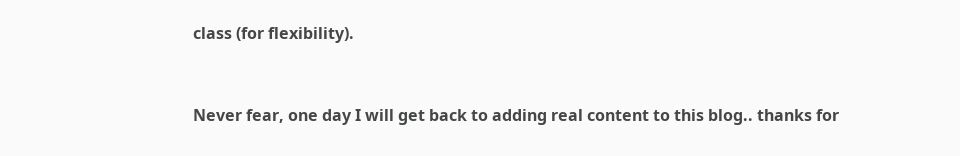class (for flexibility).


Never fear, one day I will get back to adding real content to this blog.. thanks for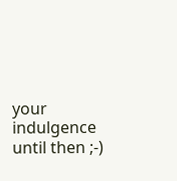your indulgence until then ;-)